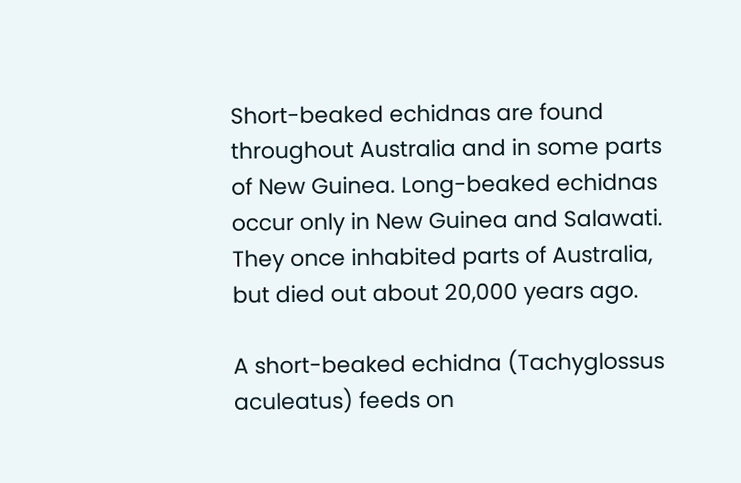Short-beaked echidnas are found throughout Australia and in some parts of New Guinea. Long-beaked echidnas occur only in New Guinea and Salawati. They once inhabited parts of Australia, but died out about 20,000 years ago.

A short-beaked echidna (Tachyglossus aculeatus) feeds on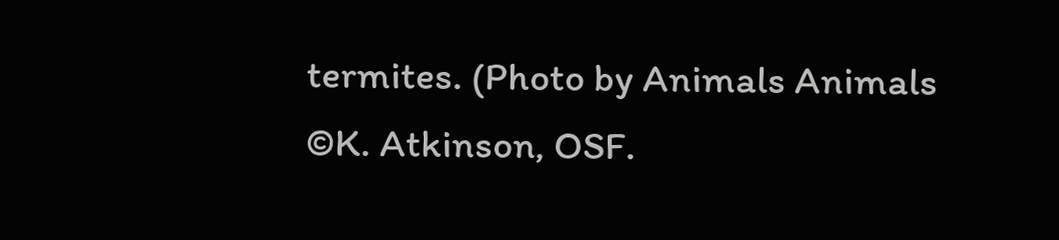termites. (Photo by Animals Animals ©K. Atkinson, OSF.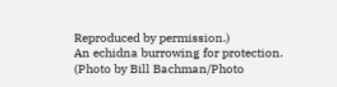Reproduced by permission.)
An echidna burrowing for protection. (Photo by Bill Bachman/Photo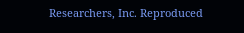Researchers, Inc. Reproduced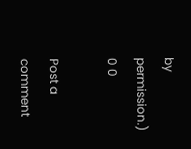by permission.)
0 0

Post a comment